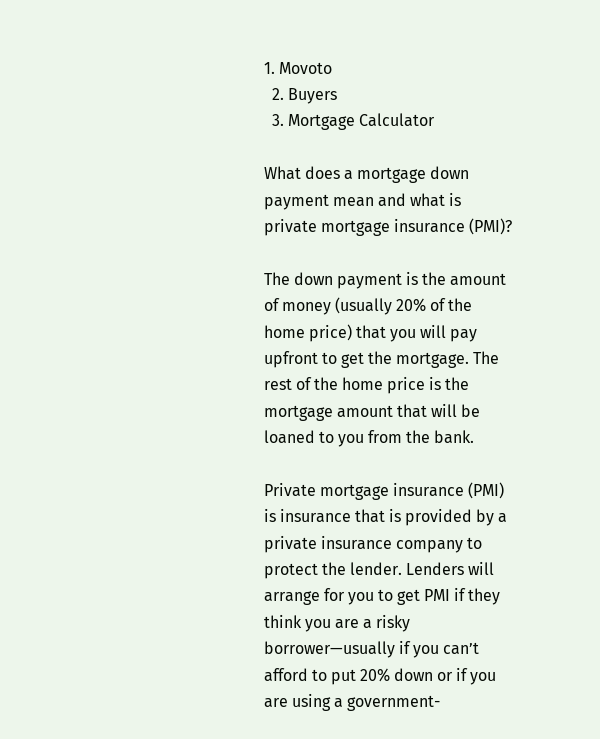1. Movoto
  2. Buyers
  3. Mortgage Calculator

What does a mortgage down payment mean and what is private mortgage insurance (PMI)?

The down payment is the amount of money (usually 20% of the home price) that you will pay upfront to get the mortgage. The rest of the home price is the mortgage amount that will be loaned to you from the bank.

Private mortgage insurance (PMI) is insurance that is provided by a private insurance company to protect the lender. Lenders will arrange for you to get PMI if they think you are a risky borrower—usually if you can’t afford to put 20% down or if you are using a government-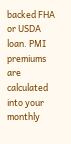backed FHA or USDA loan. PMI premiums are calculated into your monthly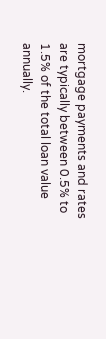mortgage payments and rates are typically between 0.5% to 1.5% of the total loan value annually.